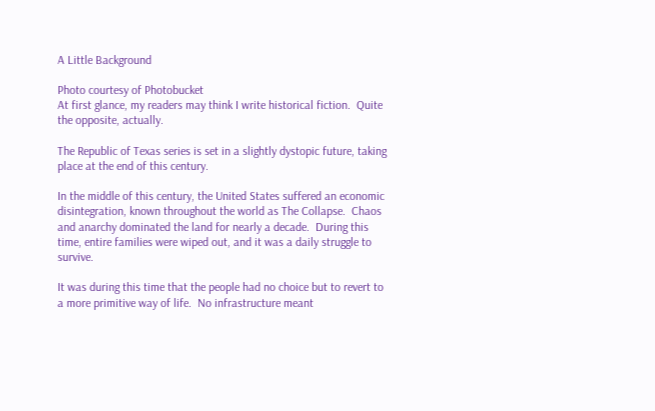A Little Background

Photo courtesy of Photobucket
At first glance, my readers may think I write historical fiction.  Quite the opposite, actually.

The Republic of Texas series is set in a slightly dystopic future, taking place at the end of this century.

In the middle of this century, the United States suffered an economic disintegration, known throughout the world as The Collapse.  Chaos and anarchy dominated the land for nearly a decade.  During this time, entire families were wiped out, and it was a daily struggle to survive.

It was during this time that the people had no choice but to revert to a more primitive way of life.  No infrastructure meant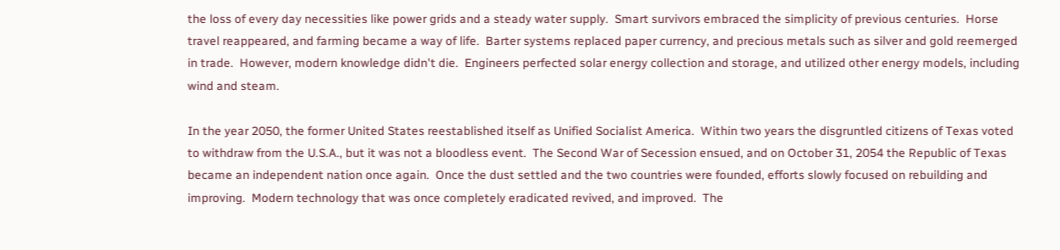the loss of every day necessities like power grids and a steady water supply.  Smart survivors embraced the simplicity of previous centuries.  Horse travel reappeared, and farming became a way of life.  Barter systems replaced paper currency, and precious metals such as silver and gold reemerged in trade.  However, modern knowledge didn't die.  Engineers perfected solar energy collection and storage, and utilized other energy models, including wind and steam.

In the year 2050, the former United States reestablished itself as Unified Socialist America.  Within two years the disgruntled citizens of Texas voted to withdraw from the U.S.A., but it was not a bloodless event.  The Second War of Secession ensued, and on October 31, 2054 the Republic of Texas became an independent nation once again.  Once the dust settled and the two countries were founded, efforts slowly focused on rebuilding and improving.  Modern technology that was once completely eradicated revived, and improved.  The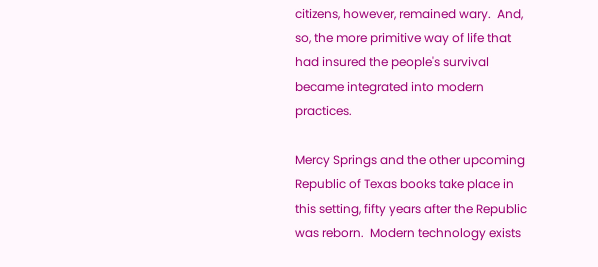citizens, however, remained wary.  And, so, the more primitive way of life that had insured the people's survival became integrated into modern practices.

Mercy Springs and the other upcoming Republic of Texas books take place in this setting, fifty years after the Republic was reborn.  Modern technology exists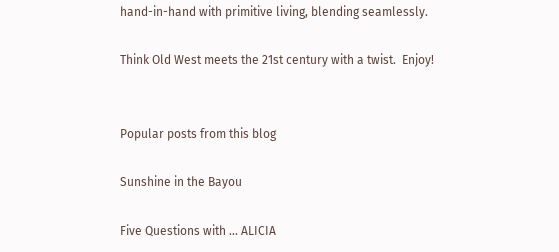hand-in-hand with primitive living, blending seamlessly.

Think Old West meets the 21st century with a twist.  Enjoy!


Popular posts from this blog

Sunshine in the Bayou

Five Questions with ... ALICIA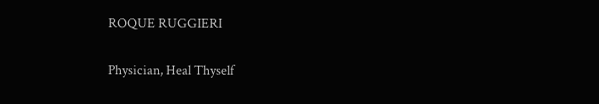ROQUE RUGGIERI

Physician, Heal Thyself